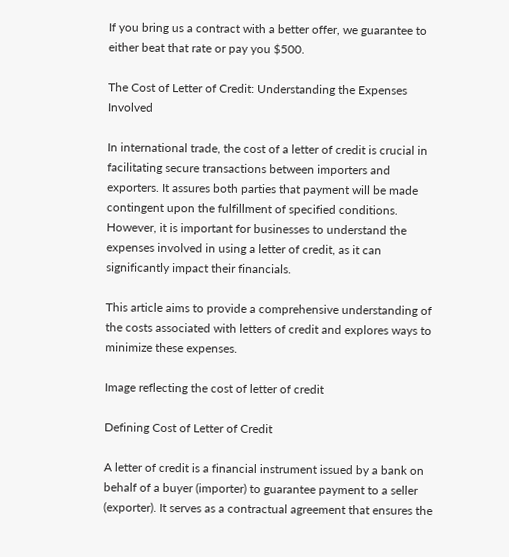If you bring us a contract with a better offer, we guarantee to either beat that rate or pay you $500.

The Cost of Letter of Credit: Understanding the Expenses Involved

In international trade, the cost of a letter of credit is crucial in facilitating secure transactions between importers and exporters. It assures both parties that payment will be made contingent upon the fulfillment of specified conditions. However, it is important for businesses to understand the expenses involved in using a letter of credit, as it can significantly impact their financials.

This article aims to provide a comprehensive understanding of the costs associated with letters of credit and explores ways to minimize these expenses.

Image reflecting the cost of letter of credit

Defining Cost of Letter of Credit

A letter of credit is a financial instrument issued by a bank on behalf of a buyer (importer) to guarantee payment to a seller (exporter). It serves as a contractual agreement that ensures the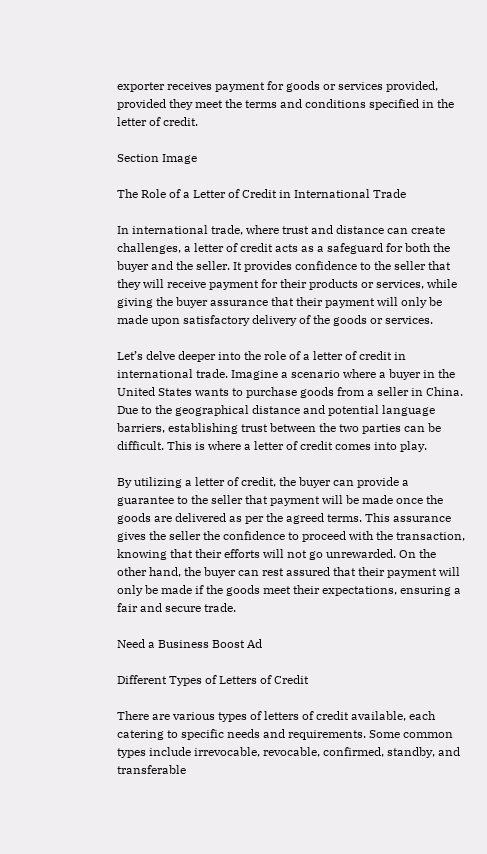exporter receives payment for goods or services provided, provided they meet the terms and conditions specified in the letter of credit.

Section Image

The Role of a Letter of Credit in International Trade

In international trade, where trust and distance can create challenges, a letter of credit acts as a safeguard for both the buyer and the seller. It provides confidence to the seller that they will receive payment for their products or services, while giving the buyer assurance that their payment will only be made upon satisfactory delivery of the goods or services.

Let’s delve deeper into the role of a letter of credit in international trade. Imagine a scenario where a buyer in the United States wants to purchase goods from a seller in China. Due to the geographical distance and potential language barriers, establishing trust between the two parties can be difficult. This is where a letter of credit comes into play.

By utilizing a letter of credit, the buyer can provide a guarantee to the seller that payment will be made once the goods are delivered as per the agreed terms. This assurance gives the seller the confidence to proceed with the transaction, knowing that their efforts will not go unrewarded. On the other hand, the buyer can rest assured that their payment will only be made if the goods meet their expectations, ensuring a fair and secure trade.

Need a Business Boost Ad

Different Types of Letters of Credit

There are various types of letters of credit available, each catering to specific needs and requirements. Some common types include irrevocable, revocable, confirmed, standby, and transferable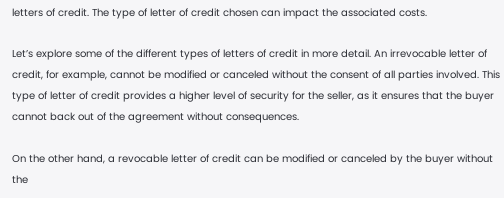letters of credit. The type of letter of credit chosen can impact the associated costs.

Let’s explore some of the different types of letters of credit in more detail. An irrevocable letter of credit, for example, cannot be modified or canceled without the consent of all parties involved. This type of letter of credit provides a higher level of security for the seller, as it ensures that the buyer cannot back out of the agreement without consequences.

On the other hand, a revocable letter of credit can be modified or canceled by the buyer without the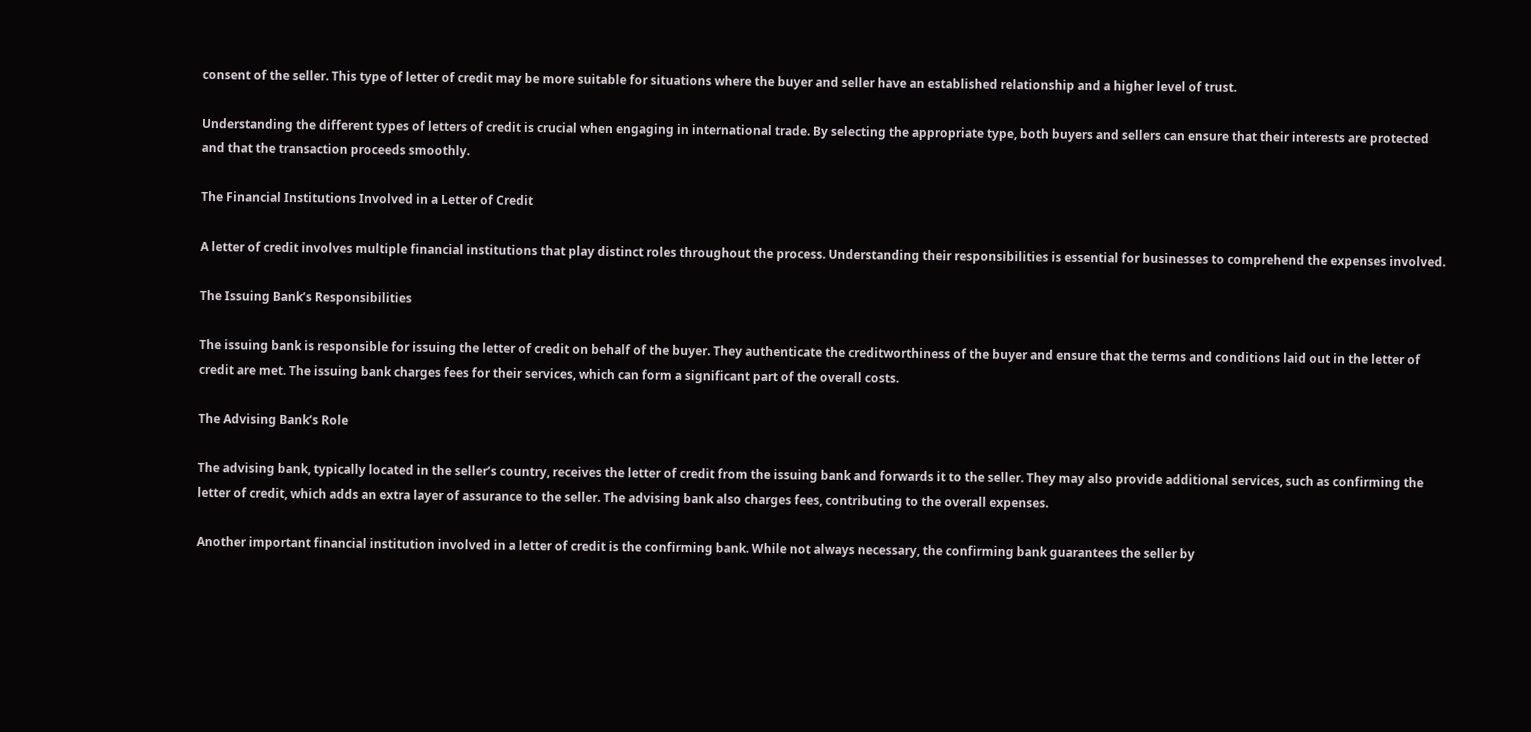consent of the seller. This type of letter of credit may be more suitable for situations where the buyer and seller have an established relationship and a higher level of trust.

Understanding the different types of letters of credit is crucial when engaging in international trade. By selecting the appropriate type, both buyers and sellers can ensure that their interests are protected and that the transaction proceeds smoothly.

The Financial Institutions Involved in a Letter of Credit

A letter of credit involves multiple financial institutions that play distinct roles throughout the process. Understanding their responsibilities is essential for businesses to comprehend the expenses involved.

The Issuing Bank’s Responsibilities

The issuing bank is responsible for issuing the letter of credit on behalf of the buyer. They authenticate the creditworthiness of the buyer and ensure that the terms and conditions laid out in the letter of credit are met. The issuing bank charges fees for their services, which can form a significant part of the overall costs.

The Advising Bank’s Role

The advising bank, typically located in the seller’s country, receives the letter of credit from the issuing bank and forwards it to the seller. They may also provide additional services, such as confirming the letter of credit, which adds an extra layer of assurance to the seller. The advising bank also charges fees, contributing to the overall expenses.

Another important financial institution involved in a letter of credit is the confirming bank. While not always necessary, the confirming bank guarantees the seller by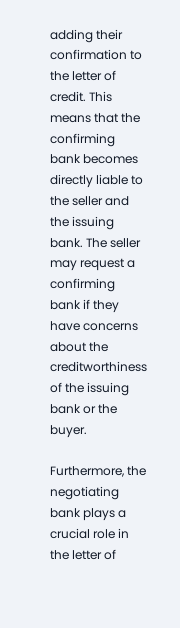adding their confirmation to the letter of credit. This means that the confirming bank becomes directly liable to the seller and the issuing bank. The seller may request a confirming bank if they have concerns about the creditworthiness of the issuing bank or the buyer.

Furthermore, the negotiating bank plays a crucial role in the letter of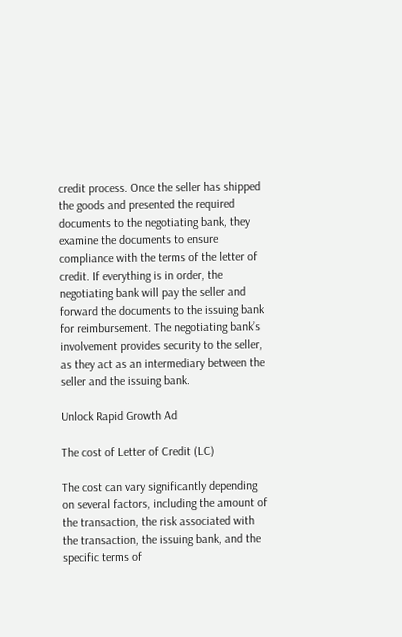credit process. Once the seller has shipped the goods and presented the required documents to the negotiating bank, they examine the documents to ensure compliance with the terms of the letter of credit. If everything is in order, the negotiating bank will pay the seller and forward the documents to the issuing bank for reimbursement. The negotiating bank’s involvement provides security to the seller, as they act as an intermediary between the seller and the issuing bank.

Unlock Rapid Growth Ad

The cost of Letter of Credit (LC)

The cost can vary significantly depending on several factors, including the amount of the transaction, the risk associated with the transaction, the issuing bank, and the specific terms of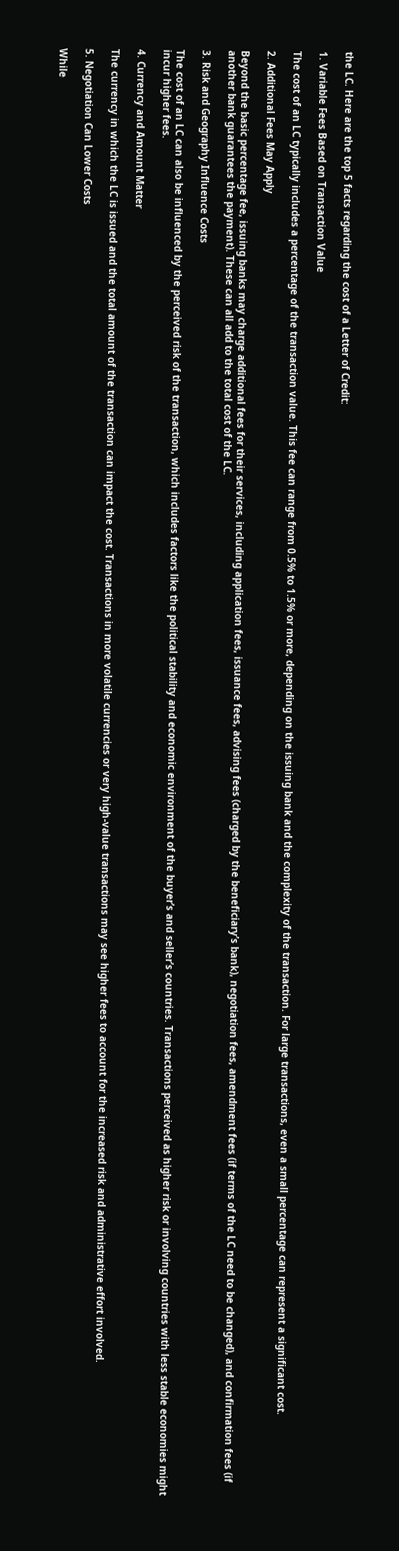the LC. Here are the top 5 facts regarding the cost of a Letter of Credit:

1. Variable Fees Based on Transaction Value

The cost of an LC typically includes a percentage of the transaction value. This fee can range from 0.5% to 1.5% or more, depending on the issuing bank and the complexity of the transaction. For large transactions, even a small percentage can represent a significant cost.

2. Additional Fees May Apply

Beyond the basic percentage fee, issuing banks may charge additional fees for their services, including application fees, issuance fees, advising fees (charged by the beneficiary’s bank), negotiation fees, amendment fees (if terms of the LC need to be changed), and confirmation fees (if another bank guarantees the payment). These can all add to the total cost of the LC.

3. Risk and Geography Influence Costs

The cost of an LC can also be influenced by the perceived risk of the transaction, which includes factors like the political stability and economic environment of the buyer’s and seller’s countries. Transactions perceived as higher risk or involving countries with less stable economies might incur higher fees.

4. Currency and Amount Matter

The currency in which the LC is issued and the total amount of the transaction can impact the cost. Transactions in more volatile currencies or very high-value transactions may see higher fees to account for the increased risk and administrative effort involved.

5. Negotiation Can Lower Costs

While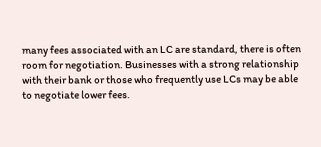many fees associated with an LC are standard, there is often room for negotiation. Businesses with a strong relationship with their bank or those who frequently use LCs may be able to negotiate lower fees.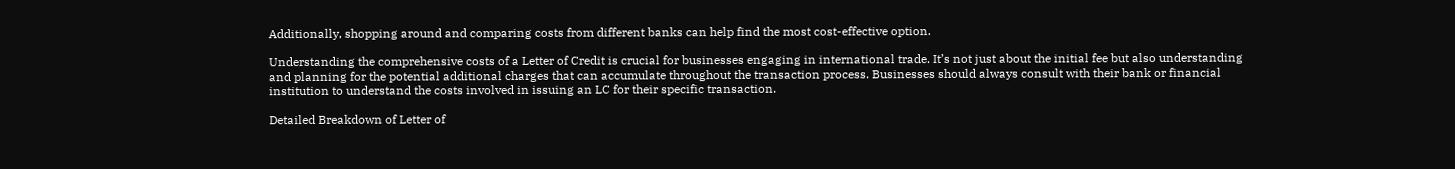Additionally, shopping around and comparing costs from different banks can help find the most cost-effective option.

Understanding the comprehensive costs of a Letter of Credit is crucial for businesses engaging in international trade. It’s not just about the initial fee but also understanding and planning for the potential additional charges that can accumulate throughout the transaction process. Businesses should always consult with their bank or financial institution to understand the costs involved in issuing an LC for their specific transaction.

Detailed Breakdown of Letter of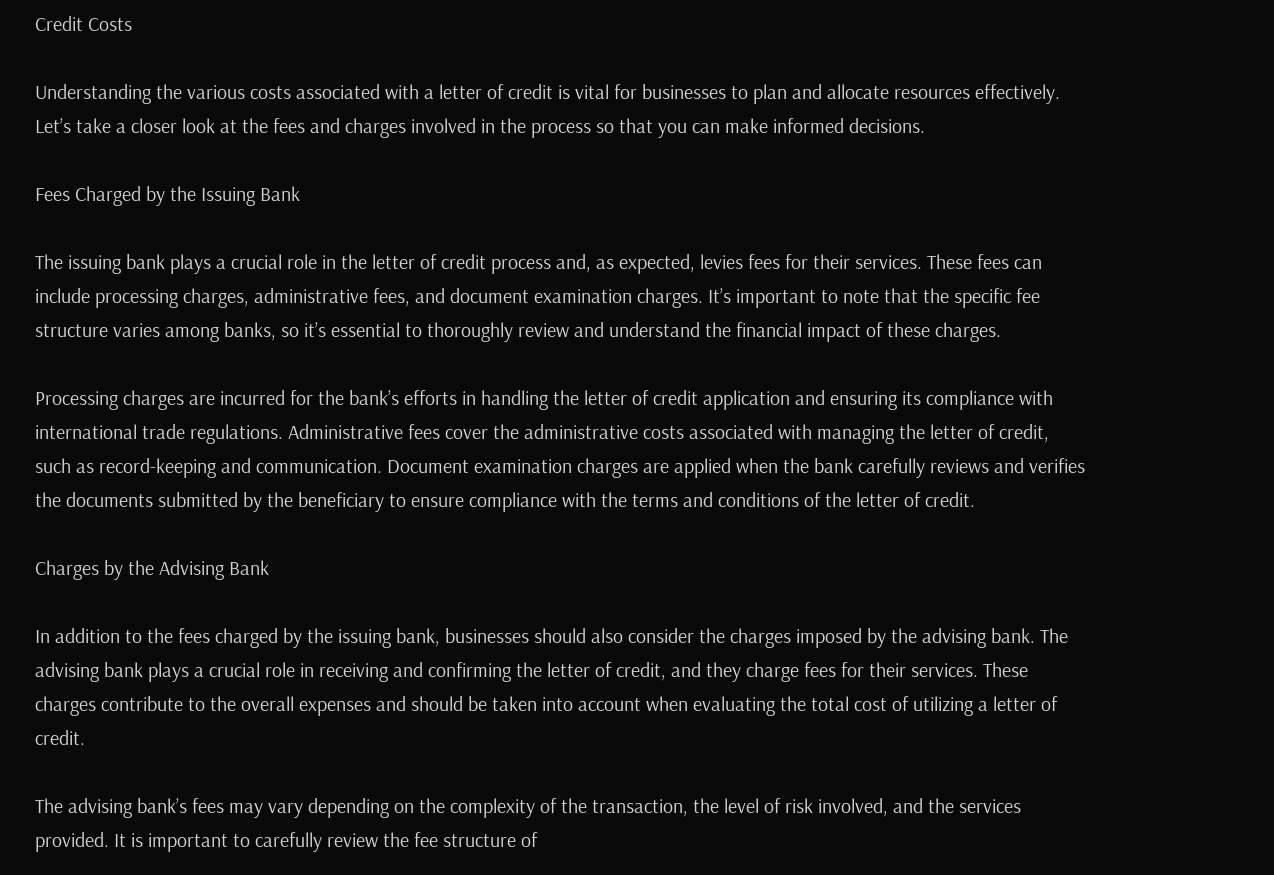Credit Costs

Understanding the various costs associated with a letter of credit is vital for businesses to plan and allocate resources effectively. Let’s take a closer look at the fees and charges involved in the process so that you can make informed decisions.

Fees Charged by the Issuing Bank

The issuing bank plays a crucial role in the letter of credit process and, as expected, levies fees for their services. These fees can include processing charges, administrative fees, and document examination charges. It’s important to note that the specific fee structure varies among banks, so it’s essential to thoroughly review and understand the financial impact of these charges.

Processing charges are incurred for the bank’s efforts in handling the letter of credit application and ensuring its compliance with international trade regulations. Administrative fees cover the administrative costs associated with managing the letter of credit, such as record-keeping and communication. Document examination charges are applied when the bank carefully reviews and verifies the documents submitted by the beneficiary to ensure compliance with the terms and conditions of the letter of credit.

Charges by the Advising Bank

In addition to the fees charged by the issuing bank, businesses should also consider the charges imposed by the advising bank. The advising bank plays a crucial role in receiving and confirming the letter of credit, and they charge fees for their services. These charges contribute to the overall expenses and should be taken into account when evaluating the total cost of utilizing a letter of credit.

The advising bank’s fees may vary depending on the complexity of the transaction, the level of risk involved, and the services provided. It is important to carefully review the fee structure of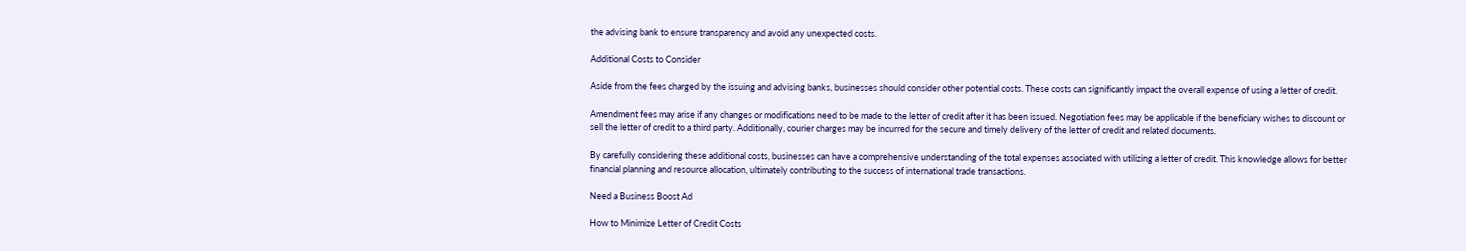the advising bank to ensure transparency and avoid any unexpected costs.

Additional Costs to Consider

Aside from the fees charged by the issuing and advising banks, businesses should consider other potential costs. These costs can significantly impact the overall expense of using a letter of credit.

Amendment fees may arise if any changes or modifications need to be made to the letter of credit after it has been issued. Negotiation fees may be applicable if the beneficiary wishes to discount or sell the letter of credit to a third party. Additionally, courier charges may be incurred for the secure and timely delivery of the letter of credit and related documents.

By carefully considering these additional costs, businesses can have a comprehensive understanding of the total expenses associated with utilizing a letter of credit. This knowledge allows for better financial planning and resource allocation, ultimately contributing to the success of international trade transactions.

Need a Business Boost Ad

How to Minimize Letter of Credit Costs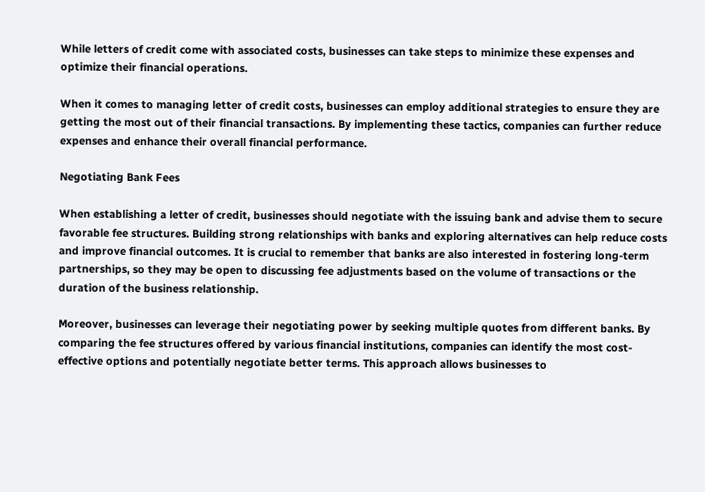While letters of credit come with associated costs, businesses can take steps to minimize these expenses and optimize their financial operations.

When it comes to managing letter of credit costs, businesses can employ additional strategies to ensure they are getting the most out of their financial transactions. By implementing these tactics, companies can further reduce expenses and enhance their overall financial performance.

Negotiating Bank Fees

When establishing a letter of credit, businesses should negotiate with the issuing bank and advise them to secure favorable fee structures. Building strong relationships with banks and exploring alternatives can help reduce costs and improve financial outcomes. It is crucial to remember that banks are also interested in fostering long-term partnerships, so they may be open to discussing fee adjustments based on the volume of transactions or the duration of the business relationship.

Moreover, businesses can leverage their negotiating power by seeking multiple quotes from different banks. By comparing the fee structures offered by various financial institutions, companies can identify the most cost-effective options and potentially negotiate better terms. This approach allows businesses to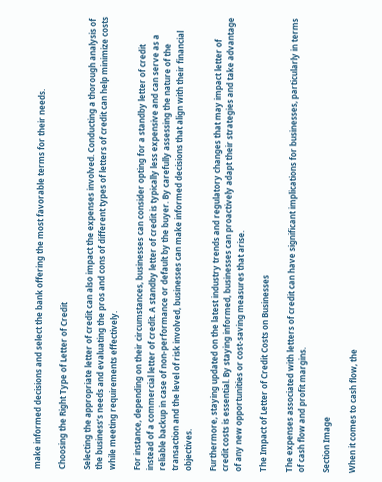make informed decisions and select the bank offering the most favorable terms for their needs.

Choosing the Right Type of Letter of Credit

Selecting the appropriate letter of credit can also impact the expenses involved. Conducting a thorough analysis of the business’s needs and evaluating the pros and cons of different types of letters of credit can help minimize costs while meeting requirements effectively.

For instance, depending on their circumstances, businesses can consider opting for a standby letter of credit instead of a commercial letter of credit. A standby letter of credit is typically less expensive and can serve as a reliable backup in case of non-performance or default by the buyer. By carefully assessing the nature of the transaction and the level of risk involved, businesses can make informed decisions that align with their financial objectives.

Furthermore, staying updated on the latest industry trends and regulatory changes that may impact letter of credit costs is essential. By staying informed, businesses can proactively adapt their strategies and take advantage of any new opportunities or cost-saving measures that arise.

The Impact of Letter of Credit Costs on Businesses

The expenses associated with letters of credit can have significant implications for businesses, particularly in terms of cash flow and profit margins.

Section Image

When it comes to cash flow, the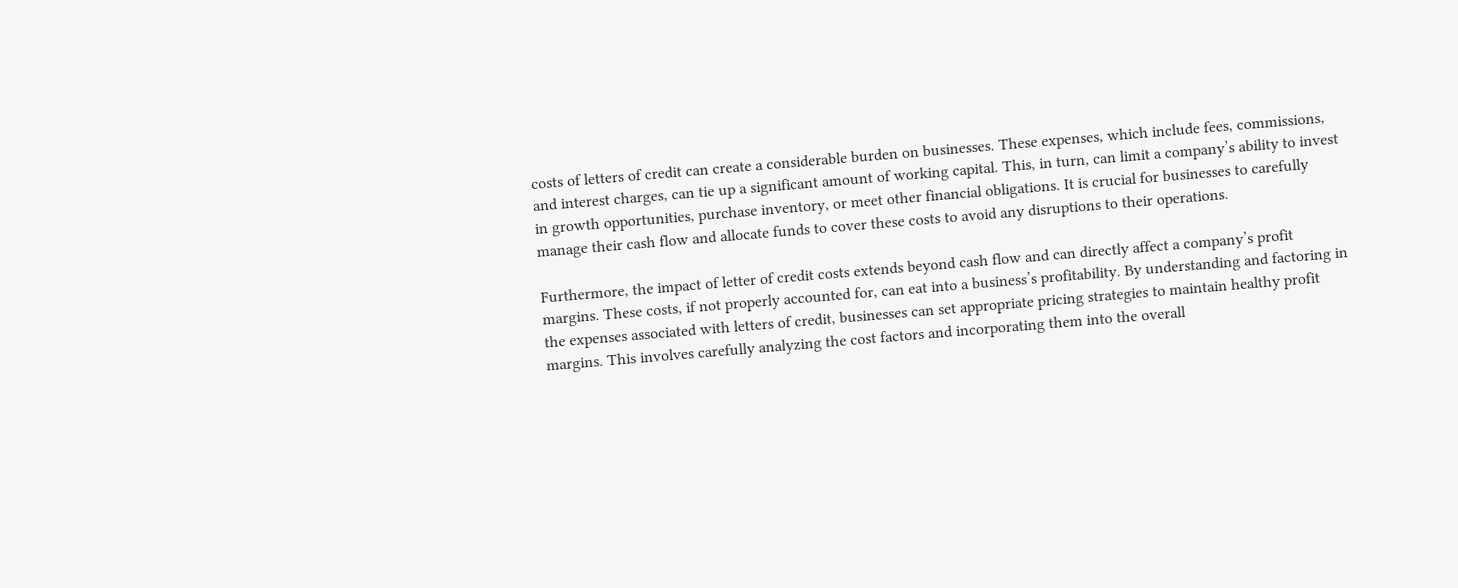costs of letters of credit can create a considerable burden on businesses. These expenses, which include fees, commissions, and interest charges, can tie up a significant amount of working capital. This, in turn, can limit a company’s ability to invest in growth opportunities, purchase inventory, or meet other financial obligations. It is crucial for businesses to carefully manage their cash flow and allocate funds to cover these costs to avoid any disruptions to their operations.

Furthermore, the impact of letter of credit costs extends beyond cash flow and can directly affect a company’s profit margins. These costs, if not properly accounted for, can eat into a business’s profitability. By understanding and factoring in the expenses associated with letters of credit, businesses can set appropriate pricing strategies to maintain healthy profit margins. This involves carefully analyzing the cost factors and incorporating them into the overall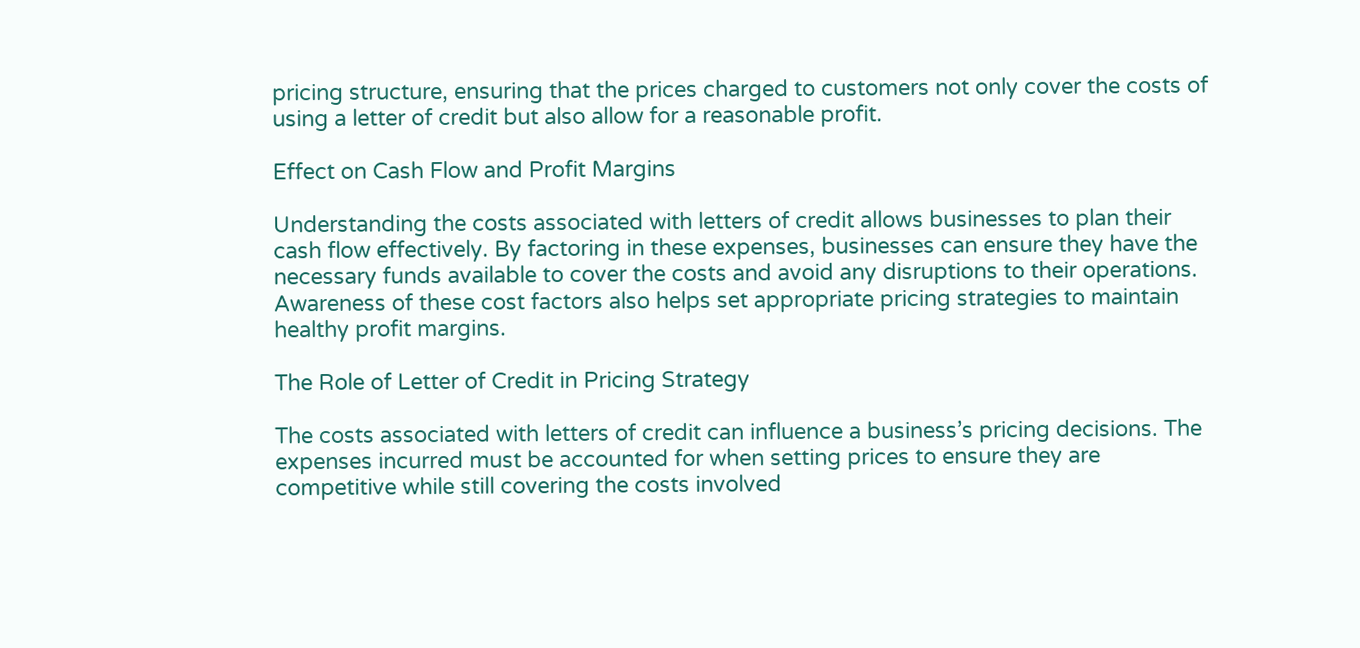pricing structure, ensuring that the prices charged to customers not only cover the costs of using a letter of credit but also allow for a reasonable profit.

Effect on Cash Flow and Profit Margins

Understanding the costs associated with letters of credit allows businesses to plan their cash flow effectively. By factoring in these expenses, businesses can ensure they have the necessary funds available to cover the costs and avoid any disruptions to their operations. Awareness of these cost factors also helps set appropriate pricing strategies to maintain healthy profit margins.

The Role of Letter of Credit in Pricing Strategy

The costs associated with letters of credit can influence a business’s pricing decisions. The expenses incurred must be accounted for when setting prices to ensure they are competitive while still covering the costs involved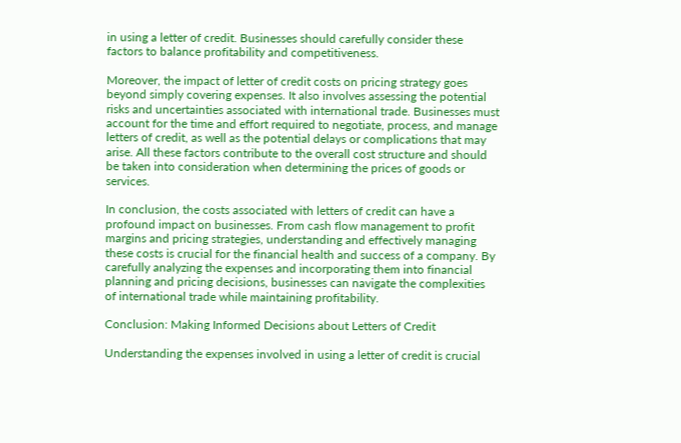in using a letter of credit. Businesses should carefully consider these factors to balance profitability and competitiveness.

Moreover, the impact of letter of credit costs on pricing strategy goes beyond simply covering expenses. It also involves assessing the potential risks and uncertainties associated with international trade. Businesses must account for the time and effort required to negotiate, process, and manage letters of credit, as well as the potential delays or complications that may arise. All these factors contribute to the overall cost structure and should be taken into consideration when determining the prices of goods or services.

In conclusion, the costs associated with letters of credit can have a profound impact on businesses. From cash flow management to profit margins and pricing strategies, understanding and effectively managing these costs is crucial for the financial health and success of a company. By carefully analyzing the expenses and incorporating them into financial planning and pricing decisions, businesses can navigate the complexities of international trade while maintaining profitability.

Conclusion: Making Informed Decisions about Letters of Credit

Understanding the expenses involved in using a letter of credit is crucial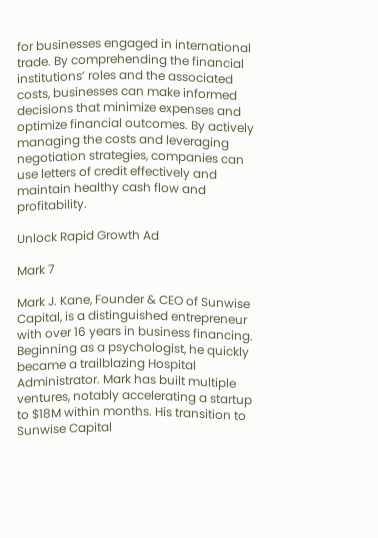for businesses engaged in international trade. By comprehending the financial institutions’ roles and the associated costs, businesses can make informed decisions that minimize expenses and optimize financial outcomes. By actively managing the costs and leveraging negotiation strategies, companies can use letters of credit effectively and maintain healthy cash flow and profitability.

Unlock Rapid Growth Ad

Mark 7

Mark J. Kane, Founder & CEO of Sunwise Capital, is a distinguished entrepreneur with over 16 years in business financing. Beginning as a psychologist, he quickly became a trailblazing Hospital Administrator. Mark has built multiple ventures, notably accelerating a startup to $18M within months. His transition to Sunwise Capital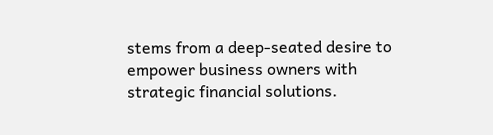stems from a deep-seated desire to empower business owners with strategic financial solutions.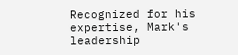Recognized for his expertise, Mark's leadership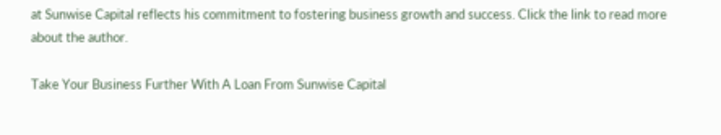at Sunwise Capital reflects his commitment to fostering business growth and success. Click the link to read more about the author.

Take Your Business Further With A Loan From Sunwise Capital